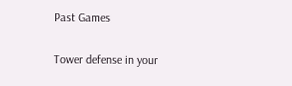Past Games

Tower defense in your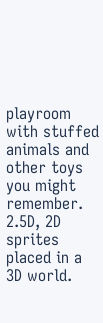playroom with stuffed animals and other toys you might remember. 2.5D, 2D sprites placed in a 3D world.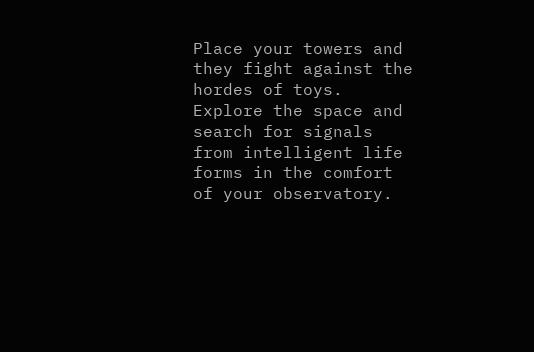Place your towers and they fight against the hordes of toys.
Explore the space and search for signals from intelligent life forms in the comfort of your observatory.